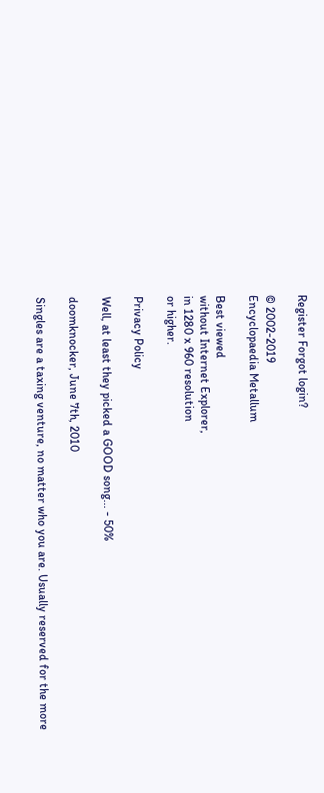Register Forgot login?

© 2002-2019
Encyclopaedia Metallum

Best viewed
without Internet Explorer,
in 1280 x 960 resolution
or higher.

Privacy Policy

Well, at least they picked a GOOD song... - 50%

doomknocker, June 7th, 2010

Singles are a taxing venture, no matter who you are. Usually reserved for the more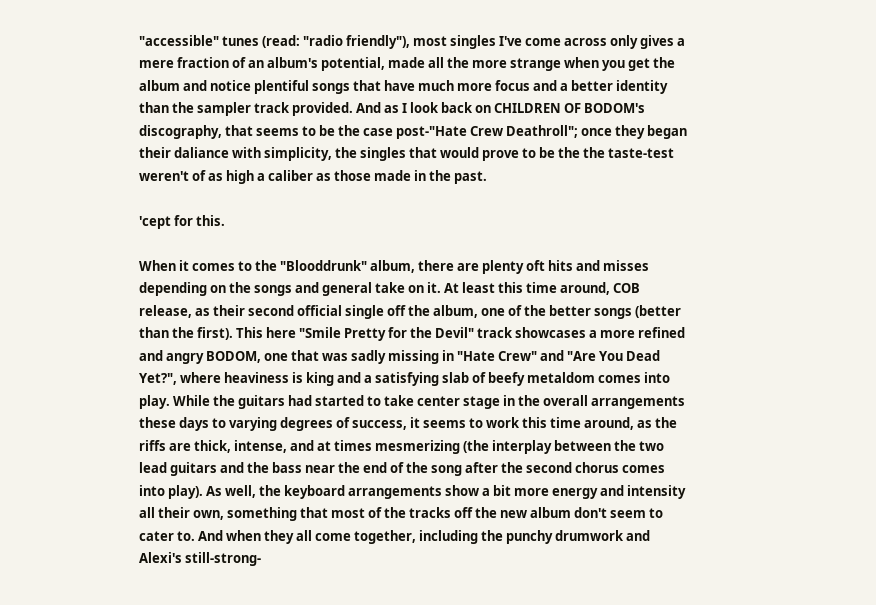"accessible" tunes (read: "radio friendly"), most singles I've come across only gives a mere fraction of an album's potential, made all the more strange when you get the album and notice plentiful songs that have much more focus and a better identity than the sampler track provided. And as I look back on CHILDREN OF BODOM's discography, that seems to be the case post-"Hate Crew Deathroll"; once they began their daliance with simplicity, the singles that would prove to be the the taste-test weren't of as high a caliber as those made in the past.

'cept for this.

When it comes to the "Blooddrunk" album, there are plenty oft hits and misses depending on the songs and general take on it. At least this time around, COB release, as their second official single off the album, one of the better songs (better than the first). This here "Smile Pretty for the Devil" track showcases a more refined and angry BODOM, one that was sadly missing in "Hate Crew" and "Are You Dead Yet?", where heaviness is king and a satisfying slab of beefy metaldom comes into play. While the guitars had started to take center stage in the overall arrangements these days to varying degrees of success, it seems to work this time around, as the riffs are thick, intense, and at times mesmerizing (the interplay between the two lead guitars and the bass near the end of the song after the second chorus comes into play). As well, the keyboard arrangements show a bit more energy and intensity all their own, something that most of the tracks off the new album don't seem to cater to. And when they all come together, including the punchy drumwork and Alexi's still-strong-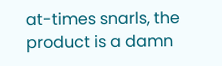at-times snarls, the product is a damn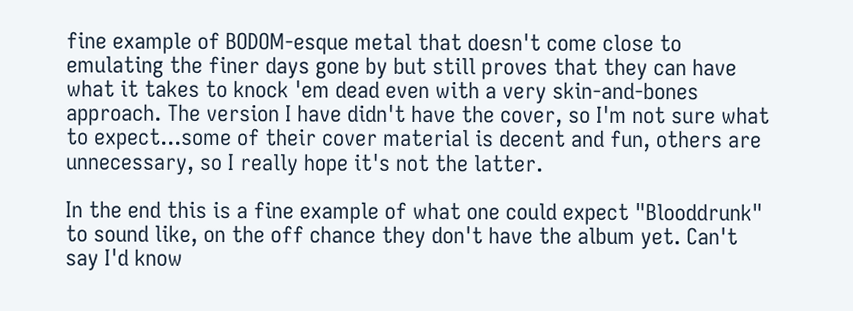fine example of BODOM-esque metal that doesn't come close to emulating the finer days gone by but still proves that they can have what it takes to knock 'em dead even with a very skin-and-bones approach. The version I have didn't have the cover, so I'm not sure what to expect...some of their cover material is decent and fun, others are unnecessary, so I really hope it's not the latter.

In the end this is a fine example of what one could expect "Blooddrunk" to sound like, on the off chance they don't have the album yet. Can't say I'd know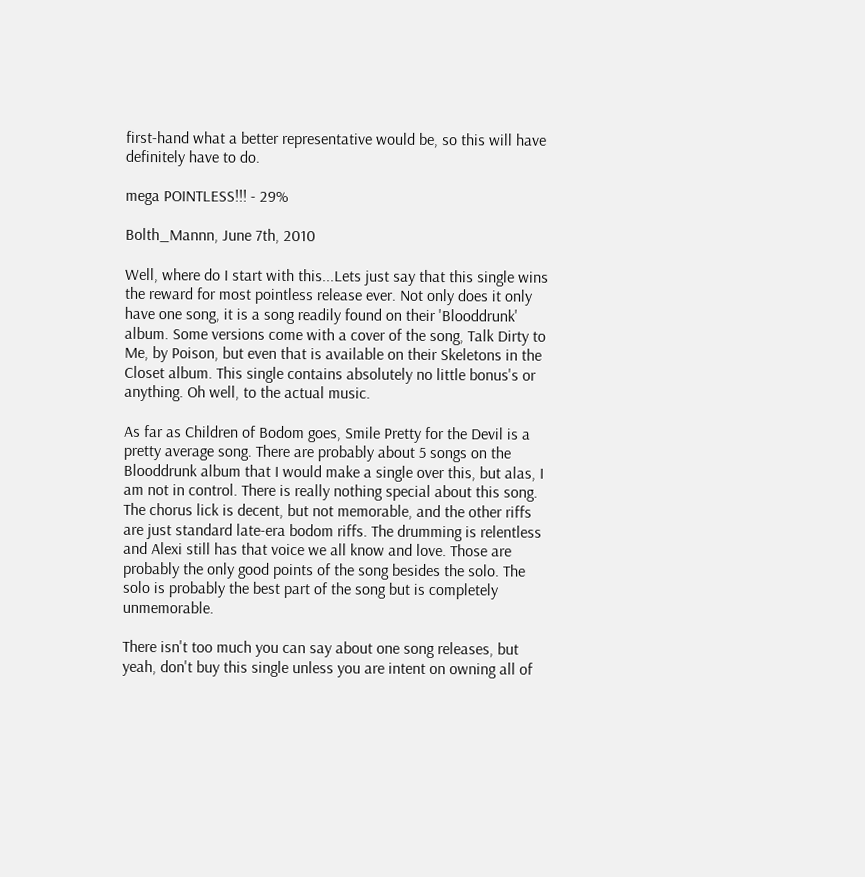first-hand what a better representative would be, so this will have definitely have to do.

mega POINTLESS!!! - 29%

Bolth_Mannn, June 7th, 2010

Well, where do I start with this...Lets just say that this single wins the reward for most pointless release ever. Not only does it only have one song, it is a song readily found on their 'Blooddrunk' album. Some versions come with a cover of the song, Talk Dirty to Me, by Poison, but even that is available on their Skeletons in the Closet album. This single contains absolutely no little bonus's or anything. Oh well, to the actual music.

As far as Children of Bodom goes, Smile Pretty for the Devil is a pretty average song. There are probably about 5 songs on the Blooddrunk album that I would make a single over this, but alas, I am not in control. There is really nothing special about this song. The chorus lick is decent, but not memorable, and the other riffs are just standard late-era bodom riffs. The drumming is relentless and Alexi still has that voice we all know and love. Those are probably the only good points of the song besides the solo. The solo is probably the best part of the song but is completely unmemorable.

There isn't too much you can say about one song releases, but yeah, don't buy this single unless you are intent on owning all of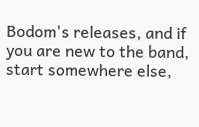Bodom's releases, and if you are new to the band, start somewhere else,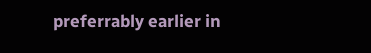preferrably earlier in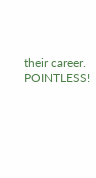their career. POINTLESS!